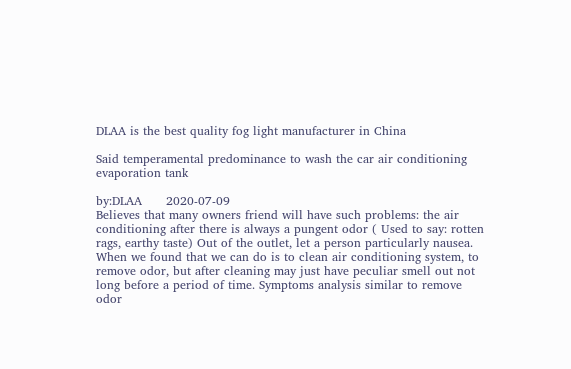DLAA is the best quality fog light manufacturer in China

Said temperamental predominance to wash the car air conditioning evaporation tank

by:DLAA      2020-07-09
Believes that many owners friend will have such problems: the air conditioning after there is always a pungent odor ( Used to say: rotten rags, earthy taste) Out of the outlet, let a person particularly nausea. When we found that we can do is to clean air conditioning system, to remove odor, but after cleaning may just have peculiar smell out not long before a period of time. Symptoms analysis similar to remove odor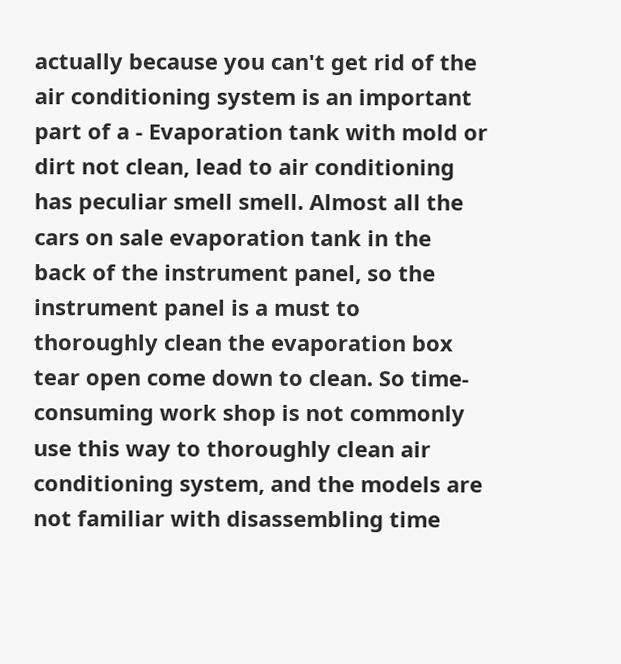actually because you can't get rid of the air conditioning system is an important part of a - Evaporation tank with mold or dirt not clean, lead to air conditioning has peculiar smell smell. Almost all the cars on sale evaporation tank in the back of the instrument panel, so the instrument panel is a must to thoroughly clean the evaporation box tear open come down to clean. So time-consuming work shop is not commonly use this way to thoroughly clean air conditioning system, and the models are not familiar with disassembling time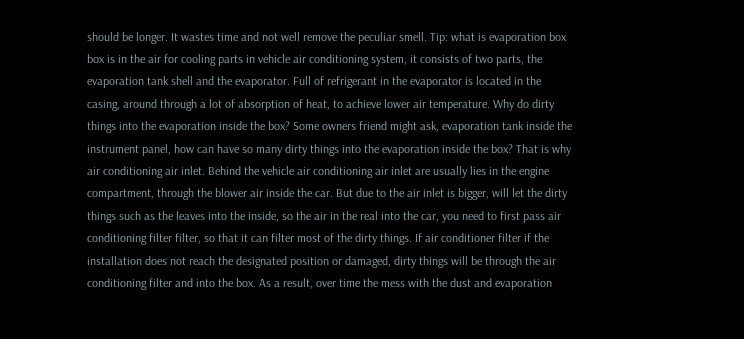should be longer. It wastes time and not well remove the peculiar smell. Tip: what is evaporation box box is in the air for cooling parts in vehicle air conditioning system, it consists of two parts, the evaporation tank shell and the evaporator. Full of refrigerant in the evaporator is located in the casing, around through a lot of absorption of heat, to achieve lower air temperature. Why do dirty things into the evaporation inside the box? Some owners friend might ask, evaporation tank inside the instrument panel, how can have so many dirty things into the evaporation inside the box? That is why air conditioning air inlet. Behind the vehicle air conditioning air inlet are usually lies in the engine compartment, through the blower air inside the car. But due to the air inlet is bigger, will let the dirty things such as the leaves into the inside, so the air in the real into the car, you need to first pass air conditioning filter filter, so that it can filter most of the dirty things. If air conditioner filter if the installation does not reach the designated position or damaged, dirty things will be through the air conditioning filter and into the box. As a result, over time the mess with the dust and evaporation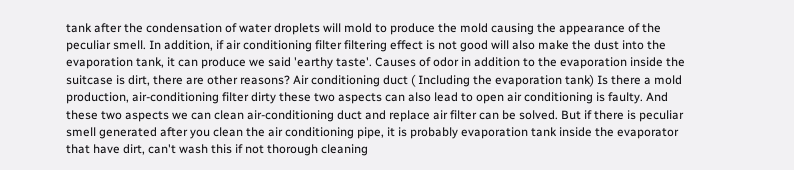tank after the condensation of water droplets will mold to produce the mold causing the appearance of the peculiar smell. In addition, if air conditioning filter filtering effect is not good will also make the dust into the evaporation tank, it can produce we said 'earthy taste'. Causes of odor in addition to the evaporation inside the suitcase is dirt, there are other reasons? Air conditioning duct ( Including the evaporation tank) Is there a mold production, air-conditioning filter dirty these two aspects can also lead to open air conditioning is faulty. And these two aspects we can clean air-conditioning duct and replace air filter can be solved. But if there is peculiar smell generated after you clean the air conditioning pipe, it is probably evaporation tank inside the evaporator that have dirt, can't wash this if not thorough cleaning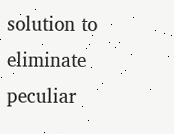solution to eliminate peculiar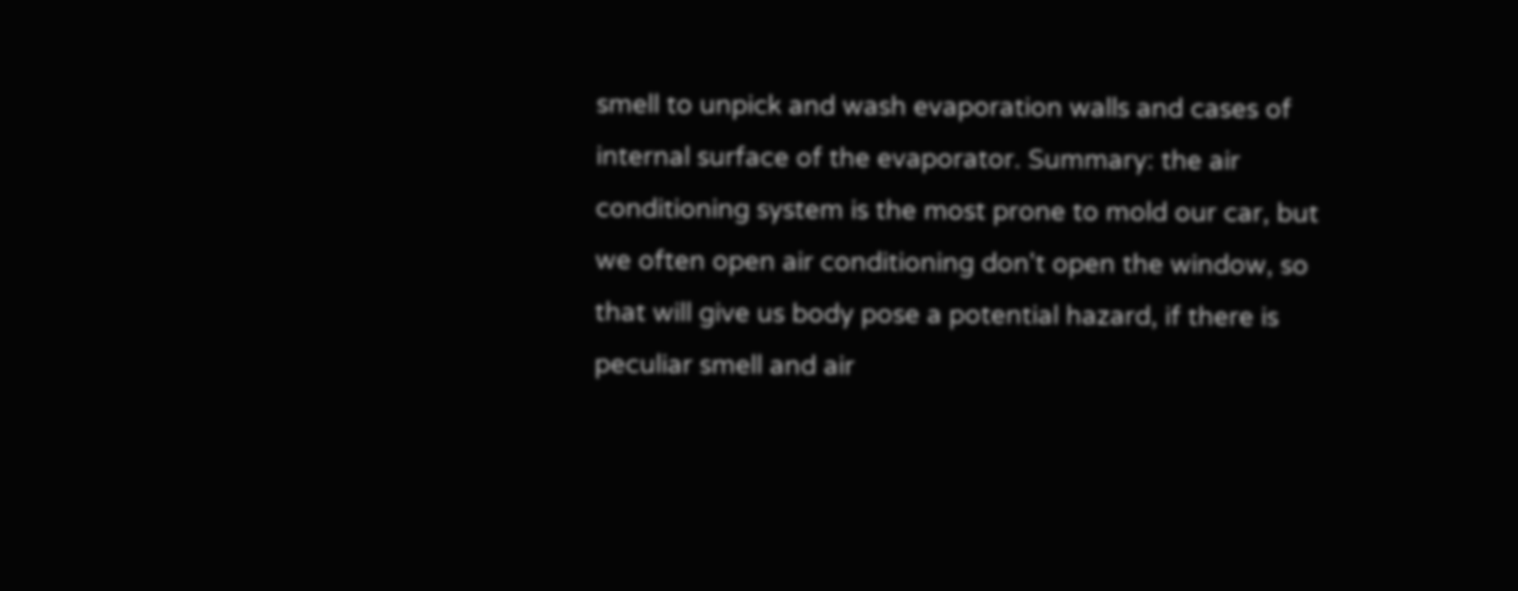smell to unpick and wash evaporation walls and cases of internal surface of the evaporator. Summary: the air conditioning system is the most prone to mold our car, but we often open air conditioning don't open the window, so that will give us body pose a potential hazard, if there is peculiar smell and air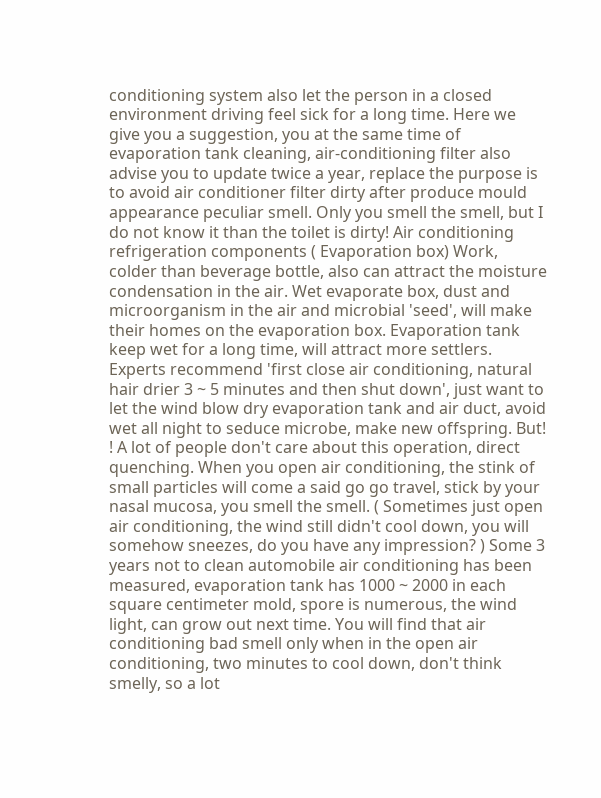conditioning system also let the person in a closed environment driving feel sick for a long time. Here we give you a suggestion, you at the same time of evaporation tank cleaning, air-conditioning filter also advise you to update twice a year, replace the purpose is to avoid air conditioner filter dirty after produce mould appearance peculiar smell. Only you smell the smell, but I do not know it than the toilet is dirty! Air conditioning refrigeration components ( Evaporation box) Work, colder than beverage bottle, also can attract the moisture condensation in the air. Wet evaporate box, dust and microorganism in the air and microbial 'seed', will make their homes on the evaporation box. Evaporation tank keep wet for a long time, will attract more settlers. Experts recommend 'first close air conditioning, natural hair drier 3 ~ 5 minutes and then shut down', just want to let the wind blow dry evaporation tank and air duct, avoid wet all night to seduce microbe, make new offspring. But! ! A lot of people don't care about this operation, direct quenching. When you open air conditioning, the stink of small particles will come a said go go travel, stick by your nasal mucosa, you smell the smell. ( Sometimes just open air conditioning, the wind still didn't cool down, you will somehow sneezes, do you have any impression? ) Some 3 years not to clean automobile air conditioning has been measured, evaporation tank has 1000 ~ 2000 in each square centimeter mold, spore is numerous, the wind light, can grow out next time. You will find that air conditioning bad smell only when in the open air conditioning, two minutes to cool down, don't think smelly, so a lot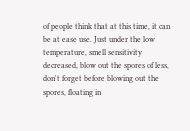of people think that at this time, it can be at ease use. Just under the low temperature, smell sensitivity decreased, blow out the spores of less, don't forget before blowing out the spores, floating in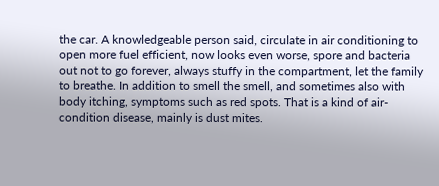the car. A knowledgeable person said, circulate in air conditioning to open more fuel efficient, now looks even worse, spore and bacteria out not to go forever, always stuffy in the compartment, let the family to breathe. In addition to smell the smell, and sometimes also with body itching, symptoms such as red spots. That is a kind of air-condition disease, mainly is dust mites.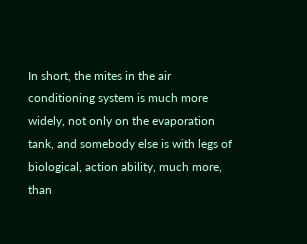In short, the mites in the air conditioning system is much more widely, not only on the evaporation tank, and somebody else is with legs of biological, action ability, much more, than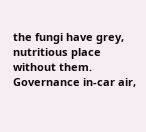the fungi have grey, nutritious place without them. Governance in-car air,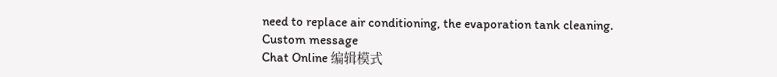need to replace air conditioning, the evaporation tank cleaning.
Custom message
Chat Online 编辑模式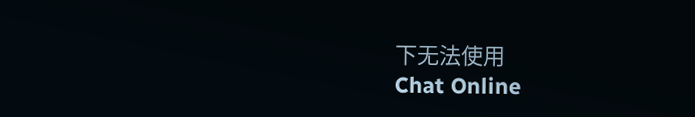下无法使用
Chat Online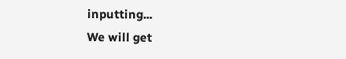inputting...
We will get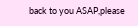back to you ASAP,please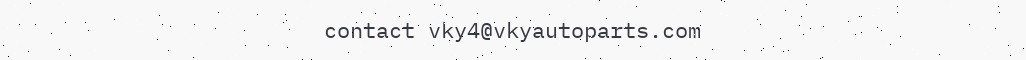contact vky4@vkyautoparts.com